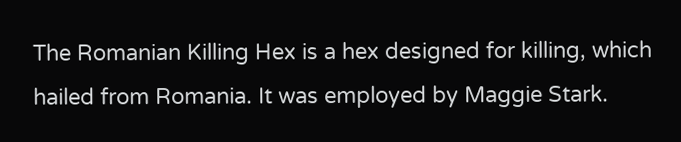The Romanian Killing Hex is a hex designed for killing, which hailed from Romania. It was employed by Maggie Stark.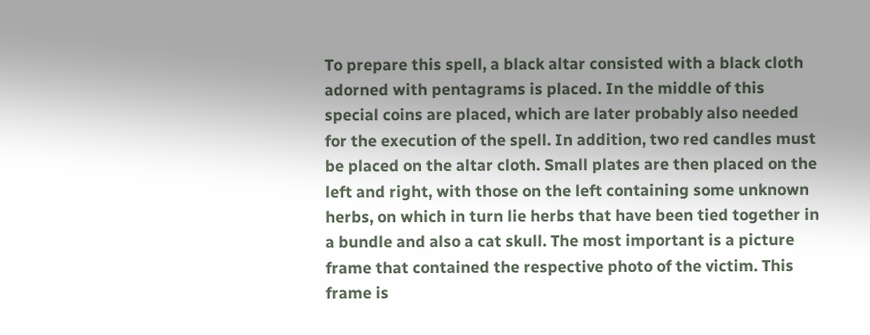To prepare this spell, a black altar consisted with a black cloth adorned with pentagrams is placed. In the middle of this special coins are placed, which are later probably also needed for the execution of the spell. In addition, two red candles must be placed on the altar cloth. Small plates are then placed on the left and right, with those on the left containing some unknown herbs, on which in turn lie herbs that have been tied together in a bundle and also a cat skull. The most important is a picture frame that contained the respective photo of the victim. This frame is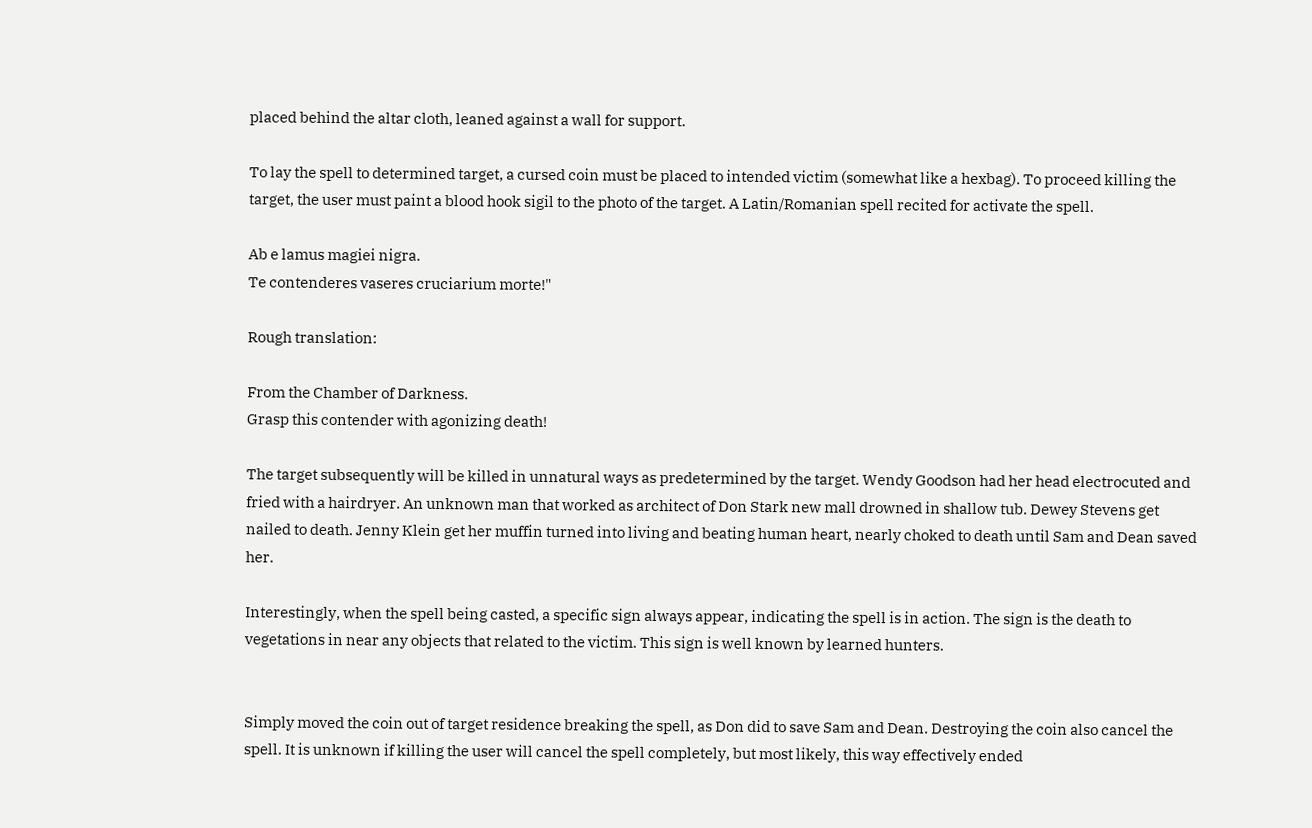placed behind the altar cloth, leaned against a wall for support.

To lay the spell to determined target, a cursed coin must be placed to intended victim (somewhat like a hexbag). To proceed killing the target, the user must paint a blood hook sigil to the photo of the target. A Latin/Romanian spell recited for activate the spell.

Ab e lamus magiei nigra.
Te contenderes vaseres cruciarium morte!"

Rough translation:

From the Chamber of Darkness.
Grasp this contender with agonizing death!

The target subsequently will be killed in unnatural ways as predetermined by the target. Wendy Goodson had her head electrocuted and fried with a hairdryer. An unknown man that worked as architect of Don Stark new mall drowned in shallow tub. Dewey Stevens get nailed to death. Jenny Klein get her muffin turned into living and beating human heart, nearly choked to death until Sam and Dean saved her.

Interestingly, when the spell being casted, a specific sign always appear, indicating the spell is in action. The sign is the death to vegetations in near any objects that related to the victim. This sign is well known by learned hunters.


Simply moved the coin out of target residence breaking the spell, as Don did to save Sam and Dean. Destroying the coin also cancel the spell. It is unknown if killing the user will cancel the spell completely, but most likely, this way effectively ended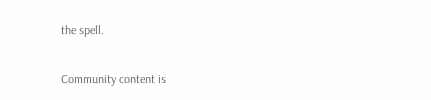the spell.


Community content is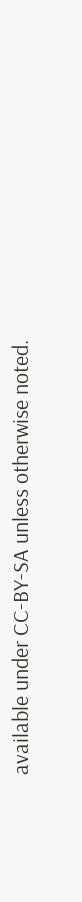available under CC-BY-SA unless otherwise noted.